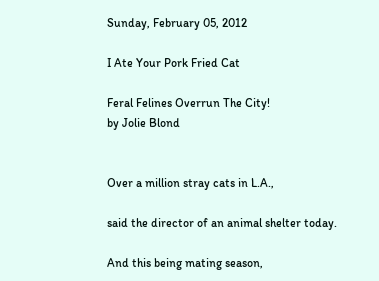Sunday, February 05, 2012

I Ate Your Pork Fried Cat

Feral Felines Overrun The City!
by Jolie Blond


Over a million stray cats in L.A.,

said the director of an animal shelter today.

And this being mating season,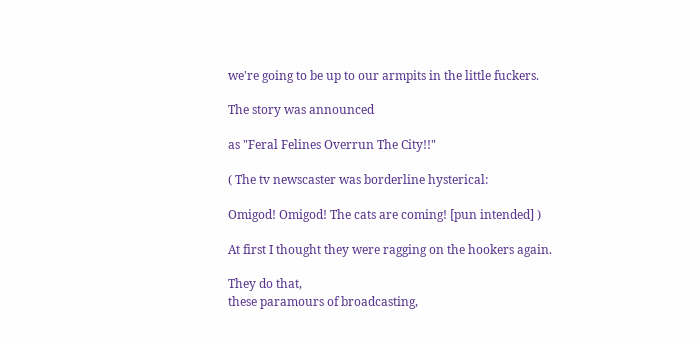we're going to be up to our armpits in the little fuckers.

The story was announced

as "Feral Felines Overrun The City!!"

( The tv newscaster was borderline hysterical:

Omigod! Omigod! The cats are coming! [pun intended] )

At first I thought they were ragging on the hookers again.

They do that,
these paramours of broadcasting,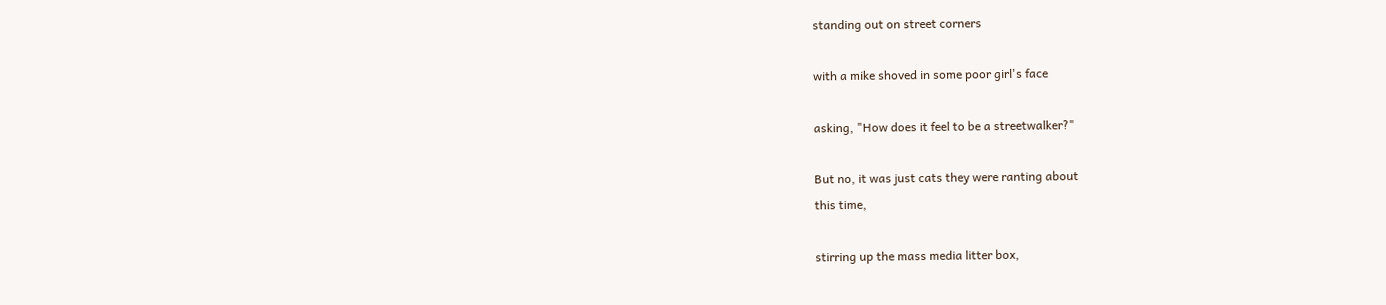standing out on street corners

with a mike shoved in some poor girl's face

asking, "How does it feel to be a streetwalker?"

But no, it was just cats they were ranting about
this time,

stirring up the mass media litter box,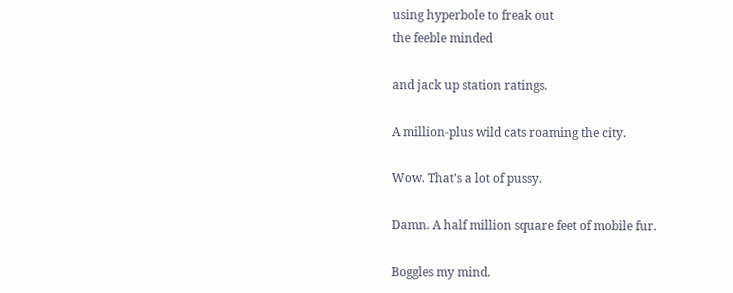using hyperbole to freak out
the feeble minded

and jack up station ratings.

A million-plus wild cats roaming the city.

Wow. That's a lot of pussy.

Damn. A half million square feet of mobile fur.

Boggles my mind.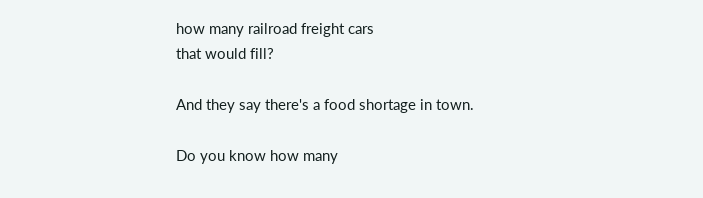how many railroad freight cars
that would fill?

And they say there's a food shortage in town.

Do you know how many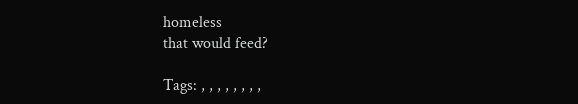homeless
that would feed?

Tags: , , , , , , , ,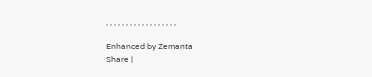, , , , , , , , , , , , , , , , , ,

Enhanced by Zemanta
Share |